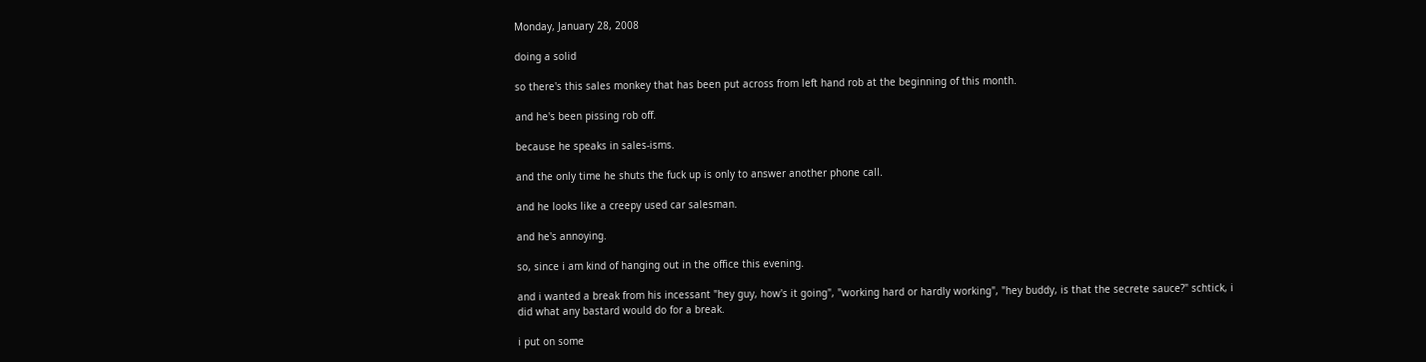Monday, January 28, 2008

doing a solid

so there's this sales monkey that has been put across from left hand rob at the beginning of this month.

and he's been pissing rob off.

because he speaks in sales-isms.

and the only time he shuts the fuck up is only to answer another phone call.

and he looks like a creepy used car salesman.

and he's annoying.

so, since i am kind of hanging out in the office this evening.

and i wanted a break from his incessant "hey guy, how's it going", "working hard or hardly working", "hey buddy, is that the secrete sauce?" schtick, i did what any bastard would do for a break.

i put on some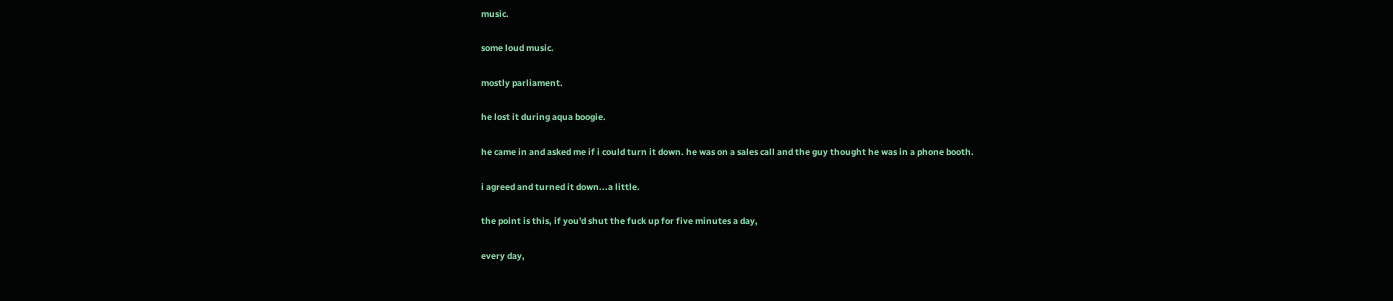music.

some loud music.

mostly parliament.

he lost it during aqua boogie.

he came in and asked me if i could turn it down. he was on a sales call and the guy thought he was in a phone booth.

i agreed and turned it down...a little.

the point is this, if you'd shut the fuck up for five minutes a day,

every day,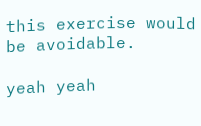this exercise would be avoidable.

yeah yeah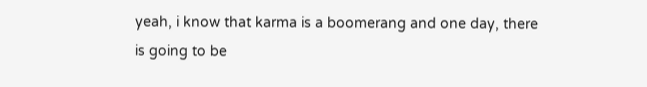yeah, i know that karma is a boomerang and one day, there is going to be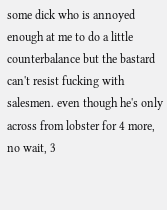some dick who is annoyed enough at me to do a little counterbalance but the bastard can't resist fucking with salesmen. even though he's only across from lobster for 4 more, no wait, 3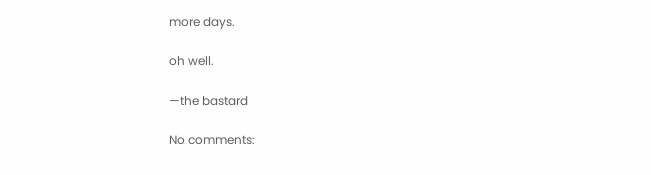more days.

oh well.

—the bastard

No comments: